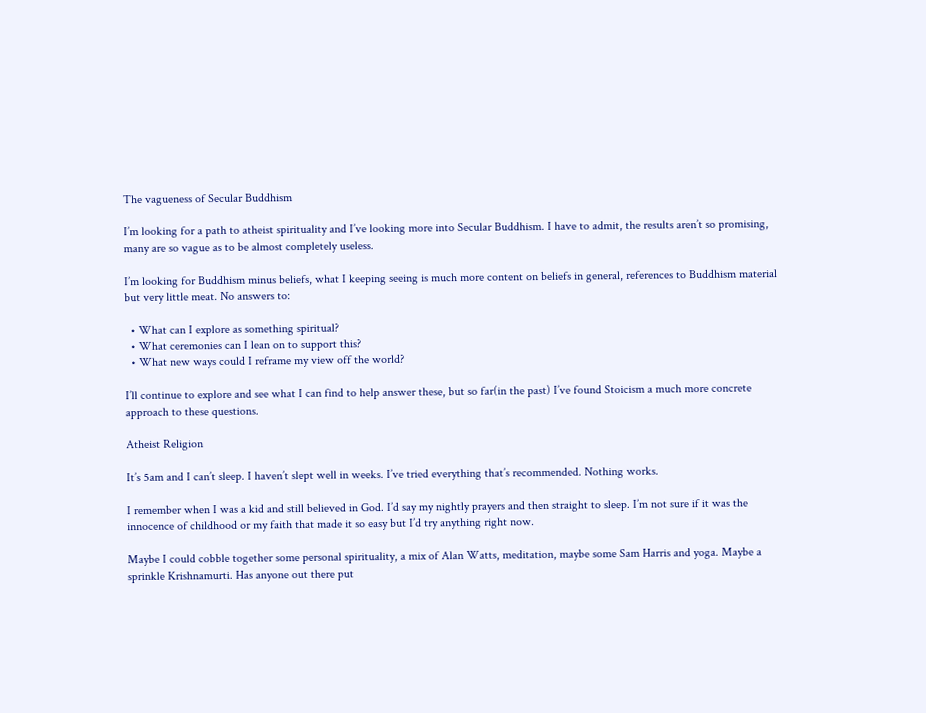The vagueness of Secular Buddhism

I’m looking for a path to atheist spirituality and I’ve looking more into Secular Buddhism. I have to admit, the results aren’t so promising, many are so vague as to be almost completely useless.

I’m looking for Buddhism minus beliefs, what I keeping seeing is much more content on beliefs in general, references to Buddhism material but very little meat. No answers to:

  • What can I explore as something spiritual?
  • What ceremonies can I lean on to support this?
  • What new ways could I reframe my view off the world?

I’ll continue to explore and see what I can find to help answer these, but so far(in the past) I’ve found Stoicism a much more concrete approach to these questions.

Atheist Religion

It’s 5am and I can’t sleep. I haven’t slept well in weeks. I’ve tried everything that’s recommended. Nothing works.

I remember when I was a kid and still believed in God. I’d say my nightly prayers and then straight to sleep. I’m not sure if it was the innocence of childhood or my faith that made it so easy but I’d try anything right now.

Maybe I could cobble together some personal spirituality, a mix of Alan Watts, meditation, maybe some Sam Harris and yoga. Maybe a sprinkle Krishnamurti. Has anyone out there put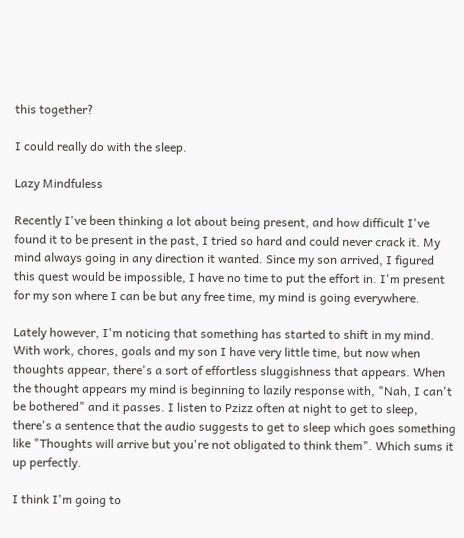this together?

I could really do with the sleep.

Lazy Mindfuless

Recently I've been thinking a lot about being present, and how difficult I've found it to be present in the past, I tried so hard and could never crack it. My mind always going in any direction it wanted. Since my son arrived, I figured this quest would be impossible, I have no time to put the effort in. I'm present for my son where I can be but any free time, my mind is going everywhere.

Lately however, I'm noticing that something has started to shift in my mind. With work, chores, goals and my son I have very little time, but now when thoughts appear, there's a sort of effortless sluggishness that appears. When the thought appears my mind is beginning to lazily response with, "Nah, I can't be bothered" and it passes. I listen to Pzizz often at night to get to sleep, there's a sentence that the audio suggests to get to sleep which goes something like "Thoughts will arrive but you're not obligated to think them". Which sums it up perfectly.

I think I'm going to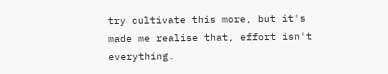try cultivate this more, but it's made me realise that, effort isn't everything.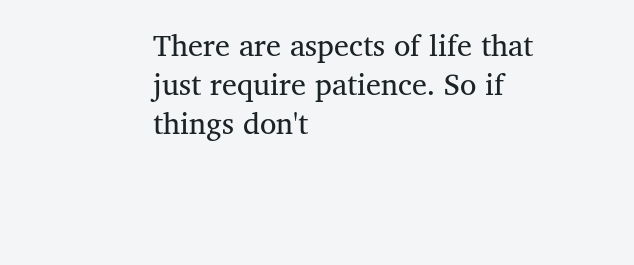There are aspects of life that just require patience. So if things don't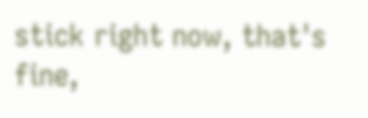stick right now, that's fine,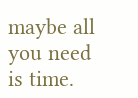maybe all you need is time.